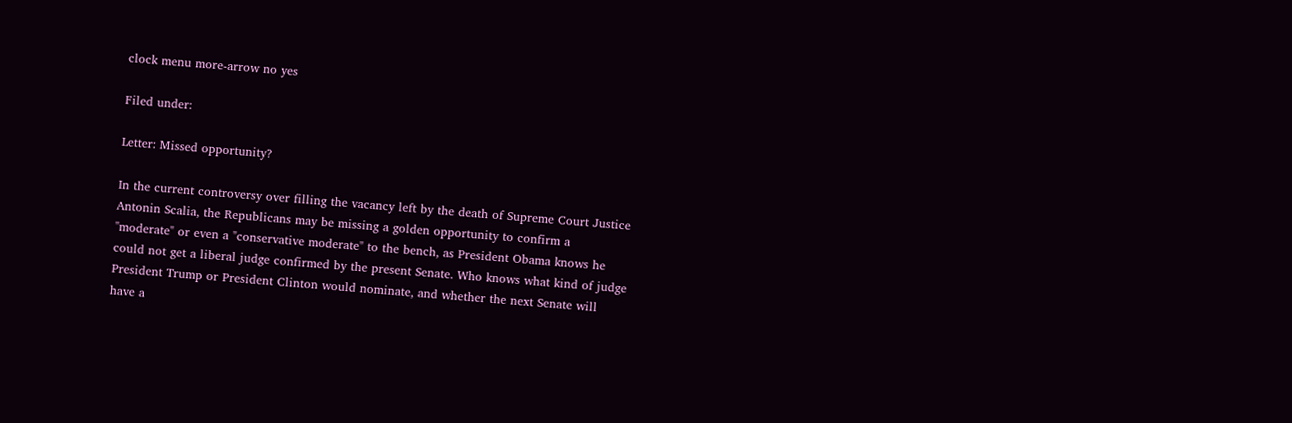clock menu more-arrow no yes

Filed under:

Letter: Missed opportunity?

In the current controversy over filling the vacancy left by the death of Supreme Court Justice Antonin Scalia, the Republicans may be missing a golden opportunity to confirm a "moderate" or even a "conservative moderate" to the bench, as President Obama knows he could not get a liberal judge confirmed by the present Senate. Who knows what kind of judge President Trump or President Clinton would nominate, and whether the next Senate will have a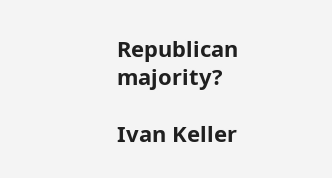Republican majority?

Ivan Keller